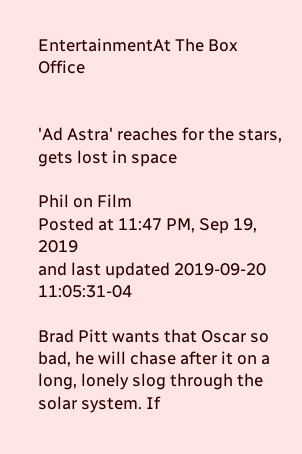EntertainmentAt The Box Office


'Ad Astra' reaches for the stars, gets lost in space

Phil on Film
Posted at 11:47 PM, Sep 19, 2019
and last updated 2019-09-20 11:05:31-04

Brad Pitt wants that Oscar so bad, he will chase after it on a long, lonely slog through the solar system. If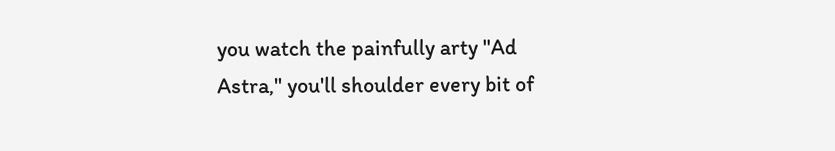you watch the painfully arty "Ad Astra," you'll shoulder every bit of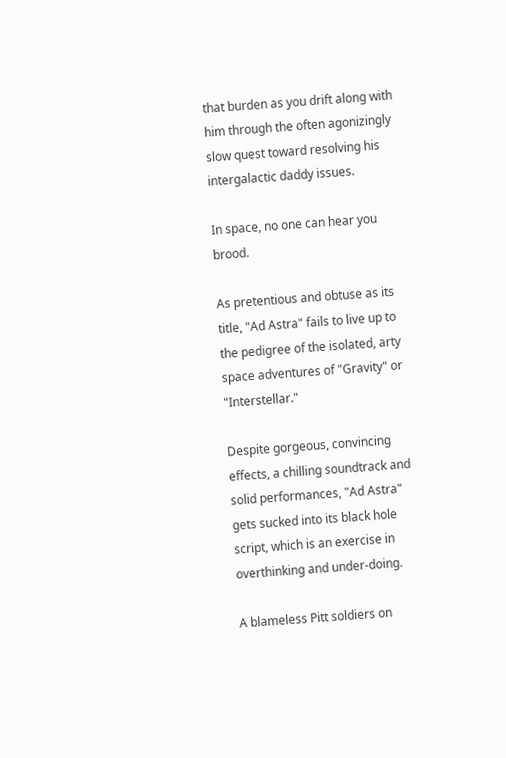that burden as you drift along with him through the often agonizingly slow quest toward resolving his intergalactic daddy issues.

In space, no one can hear you brood.

As pretentious and obtuse as its title, "Ad Astra" fails to live up to the pedigree of the isolated, arty space adventures of "Gravity" or "Interstellar."

Despite gorgeous, convincing effects, a chilling soundtrack and solid performances, "Ad Astra" gets sucked into its black hole script, which is an exercise in overthinking and under-doing.

A blameless Pitt soldiers on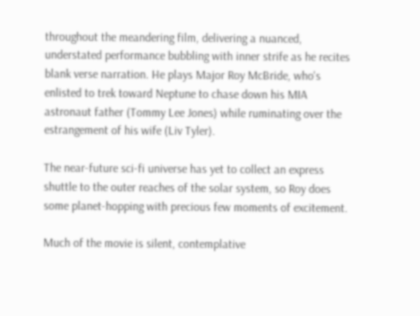throughout the meandering film, delivering a nuanced, understated performance bubbling with inner strife as he recites blank verse narration. He plays Major Roy McBride, who's enlisted to trek toward Neptune to chase down his MIA astronaut father (Tommy Lee Jones) while ruminating over the estrangement of his wife (Liv Tyler).

The near-future sci-fi universe has yet to collect an express shuttle to the outer reaches of the solar system, so Roy does some planet-hopping with precious few moments of excitement.

Much of the movie is silent, contemplative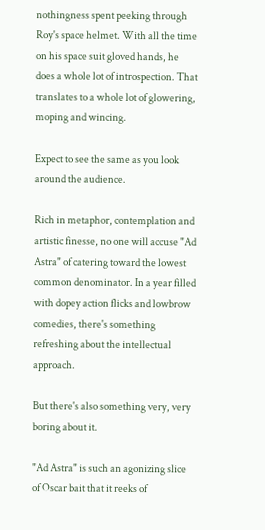nothingness spent peeking through Roy's space helmet. With all the time on his space suit gloved hands, he does a whole lot of introspection. That translates to a whole lot of glowering, moping and wincing.

Expect to see the same as you look around the audience.

Rich in metaphor, contemplation and artistic finesse, no one will accuse "Ad Astra" of catering toward the lowest common denominator. In a year filled with dopey action flicks and lowbrow comedies, there's something refreshing about the intellectual approach.

But there's also something very, very boring about it.

"Ad Astra" is such an agonizing slice of Oscar bait that it reeks of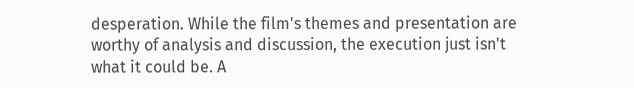desperation. While the film's themes and presentation are worthy of analysis and discussion, the execution just isn't what it could be. A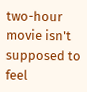two-hour movie isn't supposed to feel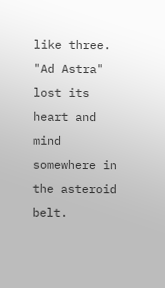like three. "Ad Astra" lost its heart and mind somewhere in the asteroid belt.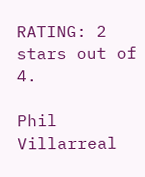RATING: 2 stars out of 4.

Phil Villarreal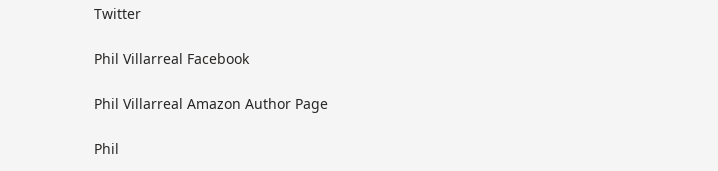Twitter

Phil Villarreal Facebook

Phil Villarreal Amazon Author Page

Phil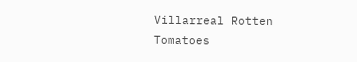Villarreal Rotten Tomatoes